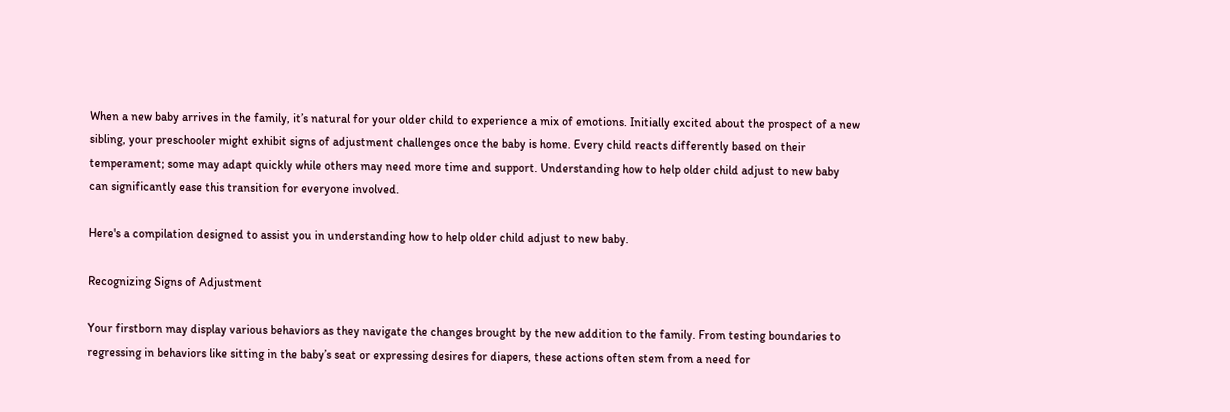When a new baby arrives in the family, it’s natural for your older child to experience a mix of emotions. Initially excited about the prospect of a new sibling, your preschooler might exhibit signs of adjustment challenges once the baby is home. Every child reacts differently based on their temperament; some may adapt quickly while others may need more time and support. Understanding how to help older child adjust to new baby can significantly ease this transition for everyone involved.

Here's a compilation designed to assist you in understanding how to help older child adjust to new baby.

Recognizing Signs of Adjustment

Your firstborn may display various behaviors as they navigate the changes brought by the new addition to the family. From testing boundaries to regressing in behaviors like sitting in the baby’s seat or expressing desires for diapers, these actions often stem from a need for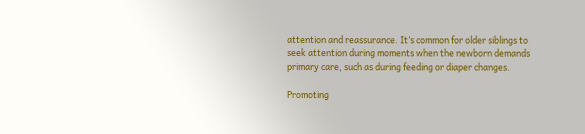attention and reassurance. It’s common for older siblings to seek attention during moments when the newborn demands primary care, such as during feeding or diaper changes.

Promoting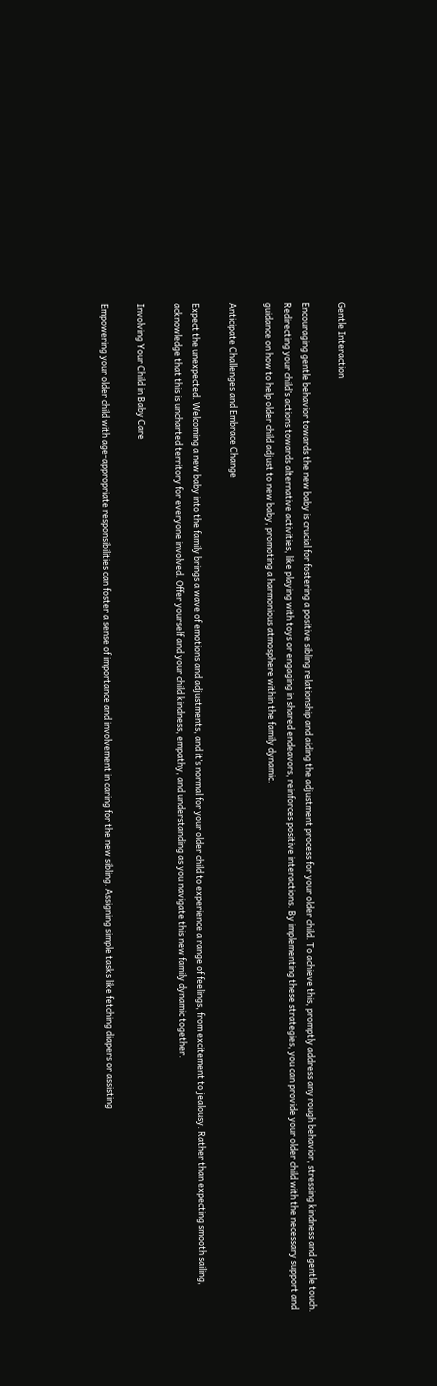Gentle Interaction

Encouraging gentle behavior towards the new baby is crucial for fostering a positive sibling relationship and aiding the adjustment process for your older child. To achieve this, promptly address any rough behavior, stressing kindness and gentle touch. Redirecting your child’s actions towards alternative activities, like playing with toys or engaging in shared endeavors, reinforces positive interactions. By implementing these strategies, you can provide your older child with the necessary support and guidance on how to help older child adjust to new baby, promoting a harmonious atmosphere within the family dynamic.

Anticipate Challenges and Embrace Change

Expect the unexpected. Welcoming a new baby into the family brings a wave of emotions and adjustments, and it’s normal for your older child to experience a range of feelings, from excitement to jealousy. Rather than expecting smooth sailing, acknowledge that this is uncharted territory for everyone involved. Offer yourself and your child kindness, empathy, and understanding as you navigate this new family dynamic together.

Involving Your Child in Baby Care

Empowering your older child with age-appropriate responsibilities can foster a sense of importance and involvement in caring for the new sibling. Assigning simple tasks like fetching diapers or assisting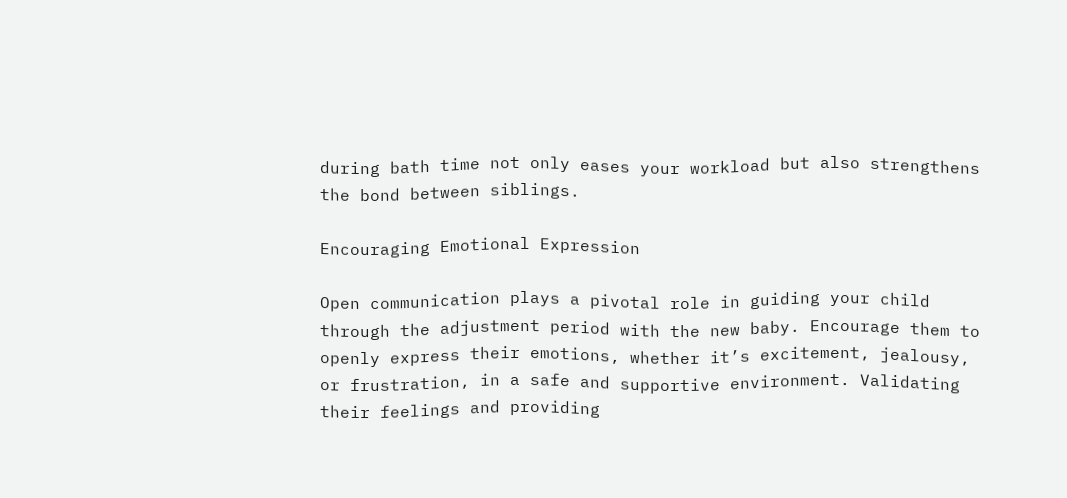during bath time not only eases your workload but also strengthens the bond between siblings.

Encouraging Emotional Expression

Open communication plays a pivotal role in guiding your child through the adjustment period with the new baby. Encourage them to openly express their emotions, whether it’s excitement, jealousy, or frustration, in a safe and supportive environment. Validating their feelings and providing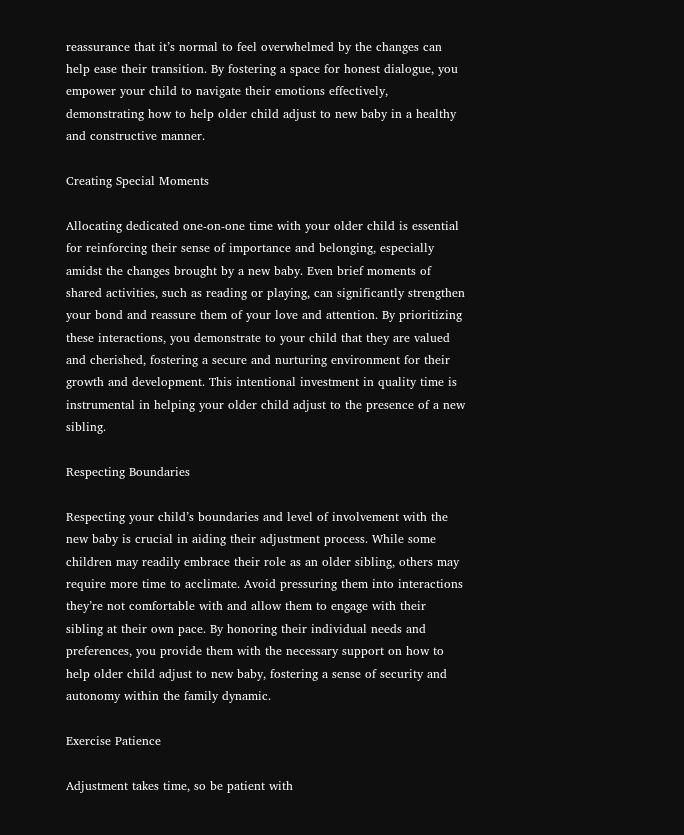reassurance that it’s normal to feel overwhelmed by the changes can help ease their transition. By fostering a space for honest dialogue, you empower your child to navigate their emotions effectively, demonstrating how to help older child adjust to new baby in a healthy and constructive manner.

Creating Special Moments

Allocating dedicated one-on-one time with your older child is essential for reinforcing their sense of importance and belonging, especially amidst the changes brought by a new baby. Even brief moments of shared activities, such as reading or playing, can significantly strengthen your bond and reassure them of your love and attention. By prioritizing these interactions, you demonstrate to your child that they are valued and cherished, fostering a secure and nurturing environment for their growth and development. This intentional investment in quality time is instrumental in helping your older child adjust to the presence of a new sibling.

Respecting Boundaries

Respecting your child’s boundaries and level of involvement with the new baby is crucial in aiding their adjustment process. While some children may readily embrace their role as an older sibling, others may require more time to acclimate. Avoid pressuring them into interactions they’re not comfortable with and allow them to engage with their sibling at their own pace. By honoring their individual needs and preferences, you provide them with the necessary support on how to help older child adjust to new baby, fostering a sense of security and autonomy within the family dynamic.

Exercise Patience

Adjustment takes time, so be patient with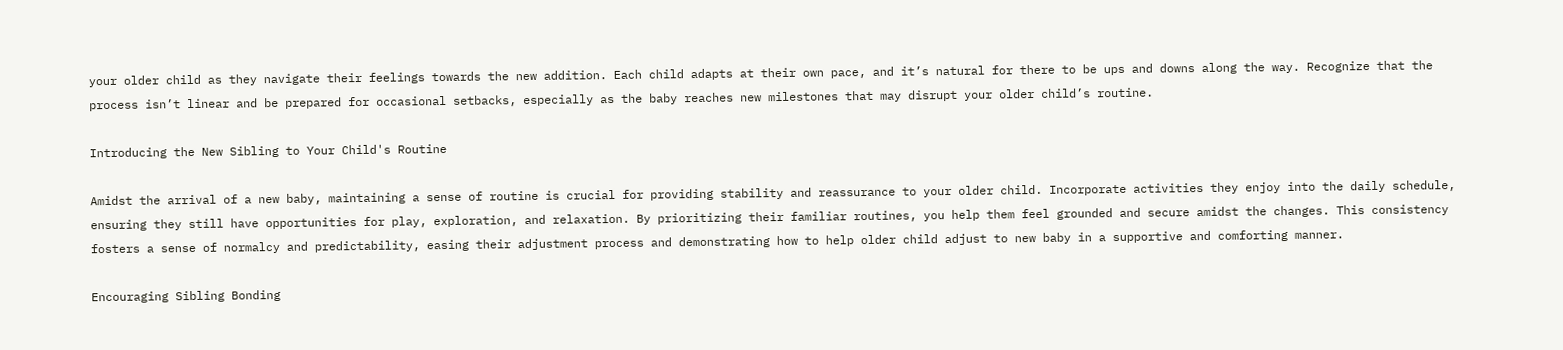your older child as they navigate their feelings towards the new addition. Each child adapts at their own pace, and it’s natural for there to be ups and downs along the way. Recognize that the process isn’t linear and be prepared for occasional setbacks, especially as the baby reaches new milestones that may disrupt your older child’s routine.

Introducing the New Sibling to Your Child's Routine

Amidst the arrival of a new baby, maintaining a sense of routine is crucial for providing stability and reassurance to your older child. Incorporate activities they enjoy into the daily schedule, ensuring they still have opportunities for play, exploration, and relaxation. By prioritizing their familiar routines, you help them feel grounded and secure amidst the changes. This consistency fosters a sense of normalcy and predictability, easing their adjustment process and demonstrating how to help older child adjust to new baby in a supportive and comforting manner.

Encouraging Sibling Bonding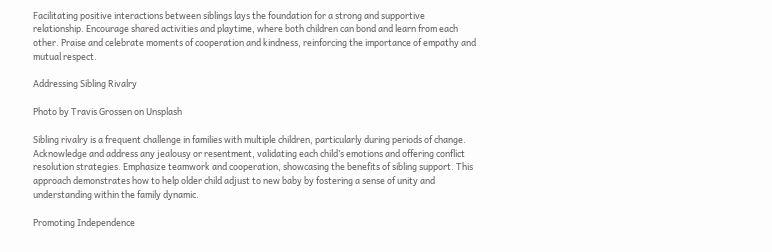Facilitating positive interactions between siblings lays the foundation for a strong and supportive relationship. Encourage shared activities and playtime, where both children can bond and learn from each other. Praise and celebrate moments of cooperation and kindness, reinforcing the importance of empathy and mutual respect.

Addressing Sibling Rivalry

Photo by Travis Grossen on Unsplash

Sibling rivalry is a frequent challenge in families with multiple children, particularly during periods of change. Acknowledge and address any jealousy or resentment, validating each child’s emotions and offering conflict resolution strategies. Emphasize teamwork and cooperation, showcasing the benefits of sibling support. This approach demonstrates how to help older child adjust to new baby by fostering a sense of unity and understanding within the family dynamic.

Promoting Independence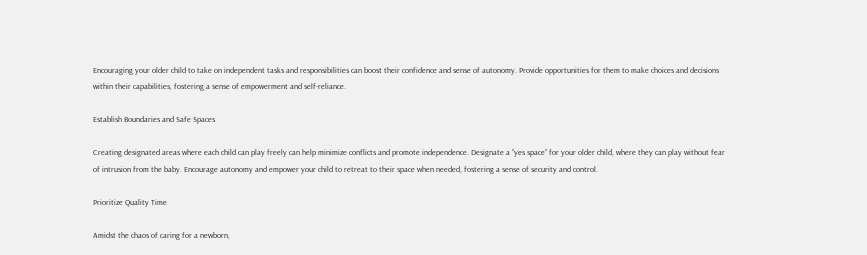Encouraging your older child to take on independent tasks and responsibilities can boost their confidence and sense of autonomy. Provide opportunities for them to make choices and decisions within their capabilities, fostering a sense of empowerment and self-reliance.

Establish Boundaries and Safe Spaces

Creating designated areas where each child can play freely can help minimize conflicts and promote independence. Designate a “yes space” for your older child, where they can play without fear of intrusion from the baby. Encourage autonomy and empower your child to retreat to their space when needed, fostering a sense of security and control.

Prioritize Quality Time

Amidst the chaos of caring for a newborn,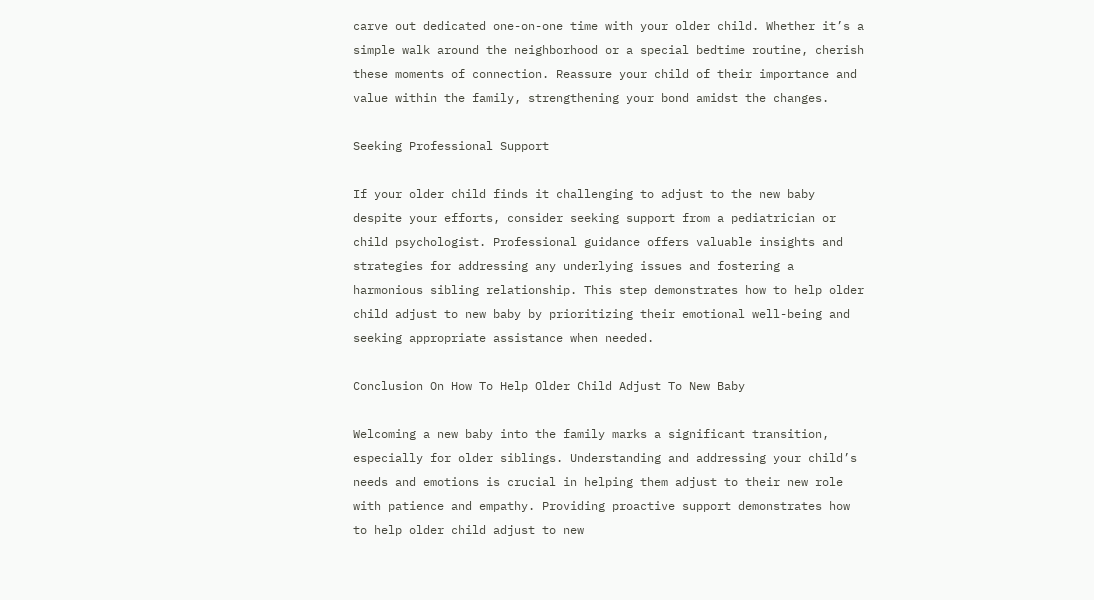carve out dedicated one-on-one time with your older child. Whether it’s a simple walk around the neighborhood or a special bedtime routine, cherish these moments of connection. Reassure your child of their importance and value within the family, strengthening your bond amidst the changes.

Seeking Professional Support

If your older child finds it challenging to adjust to the new baby despite your efforts, consider seeking support from a pediatrician or child psychologist. Professional guidance offers valuable insights and strategies for addressing any underlying issues and fostering a harmonious sibling relationship. This step demonstrates how to help older child adjust to new baby by prioritizing their emotional well-being and seeking appropriate assistance when needed.

Conclusion On How To Help Older Child Adjust To New Baby

Welcoming a new baby into the family marks a significant transition, especially for older siblings. Understanding and addressing your child’s needs and emotions is crucial in helping them adjust to their new role with patience and empathy. Providing proactive support demonstrates how to help older child adjust to new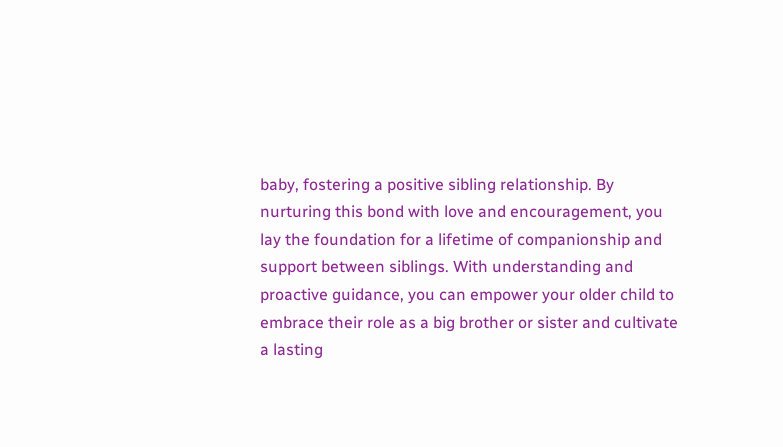baby, fostering a positive sibling relationship. By nurturing this bond with love and encouragement, you lay the foundation for a lifetime of companionship and support between siblings. With understanding and proactive guidance, you can empower your older child to embrace their role as a big brother or sister and cultivate a lasting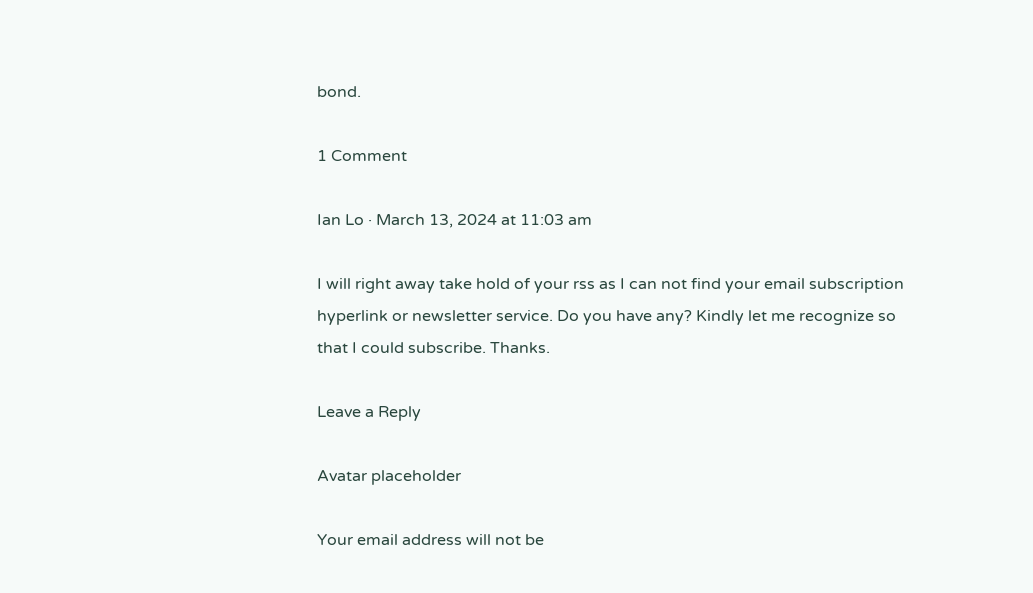bond.

1 Comment

Ian Lo · March 13, 2024 at 11:03 am

I will right away take hold of your rss as I can not find your email subscription hyperlink or newsletter service. Do you have any? Kindly let me recognize so that I could subscribe. Thanks.

Leave a Reply

Avatar placeholder

Your email address will not be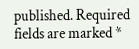published. Required fields are marked *